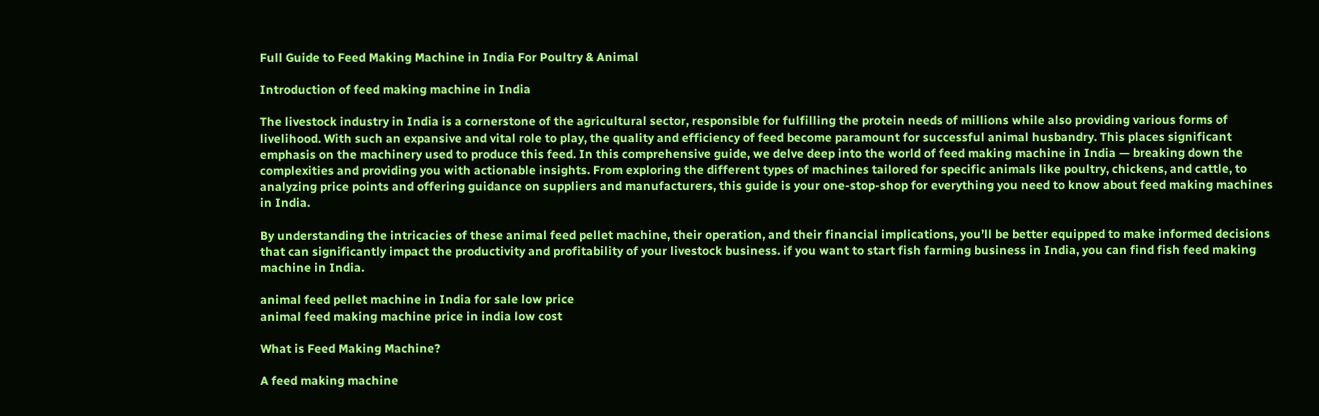Full Guide to Feed Making Machine in India For Poultry & Animal

Introduction of feed making machine in India

The livestock industry in India is a cornerstone of the agricultural sector, responsible for fulfilling the protein needs of millions while also providing various forms of livelihood. With such an expansive and vital role to play, the quality and efficiency of feed become paramount for successful animal husbandry. This places significant emphasis on the machinery used to produce this feed. In this comprehensive guide, we delve deep into the world of feed making machine in India — breaking down the complexities and providing you with actionable insights. From exploring the different types of machines tailored for specific animals like poultry, chickens, and cattle, to analyzing price points and offering guidance on suppliers and manufacturers, this guide is your one-stop-shop for everything you need to know about feed making machines in India.

By understanding the intricacies of these animal feed pellet machine, their operation, and their financial implications, you’ll be better equipped to make informed decisions that can significantly impact the productivity and profitability of your livestock business. if you want to start fish farming business in India, you can find fish feed making machine in India.

animal feed pellet machine in India for sale low price
animal feed making machine price in india low cost

What is Feed Making Machine?

A feed making machine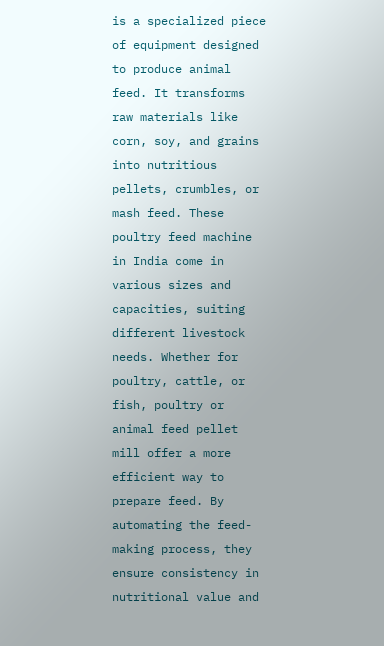is a specialized piece of equipment designed to produce animal feed. It transforms raw materials like corn, soy, and grains into nutritious pellets, crumbles, or mash feed. These poultry feed machine in India come in various sizes and capacities, suiting different livestock needs. Whether for poultry, cattle, or fish, poultry or animal feed pellet mill offer a more efficient way to prepare feed. By automating the feed-making process, they ensure consistency in nutritional value and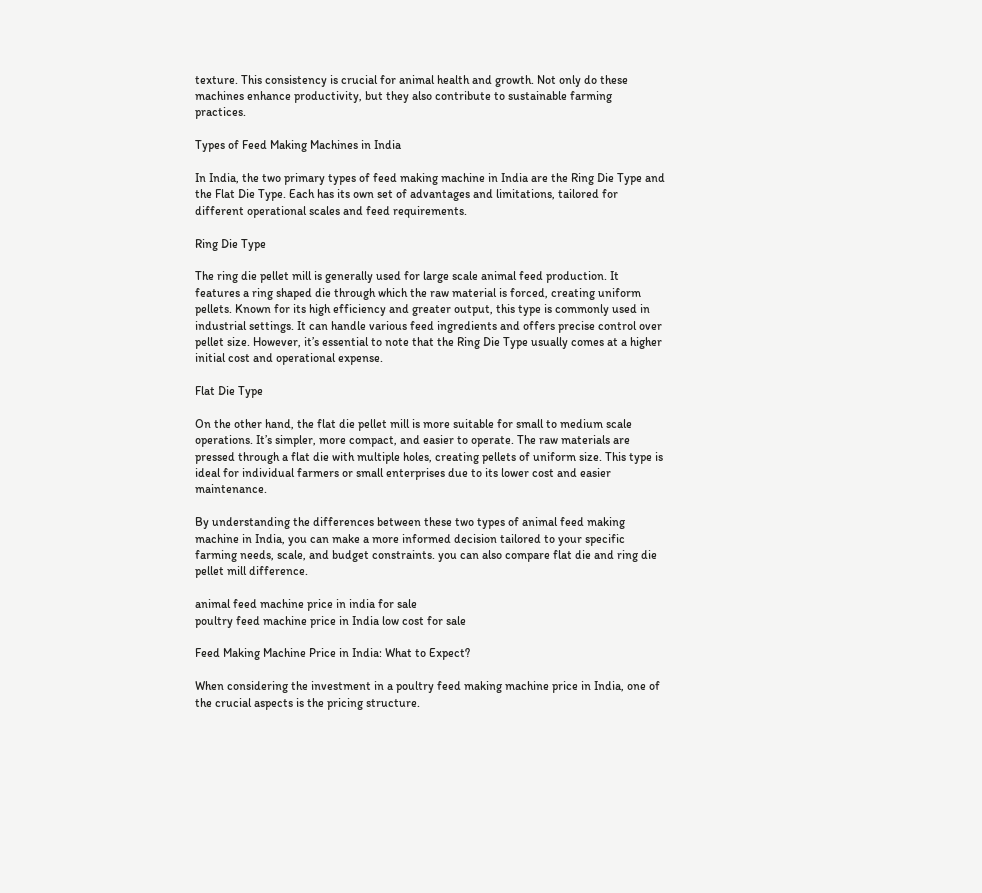texture. This consistency is crucial for animal health and growth. Not only do these machines enhance productivity, but they also contribute to sustainable farming practices.

Types of Feed Making Machines in India

In India, the two primary types of feed making machine in India are the Ring Die Type and the Flat Die Type. Each has its own set of advantages and limitations, tailored for different operational scales and feed requirements.

Ring Die Type

The ring die pellet mill is generally used for large scale animal feed production. It features a ring shaped die through which the raw material is forced, creating uniform pellets. Known for its high efficiency and greater output, this type is commonly used in industrial settings. It can handle various feed ingredients and offers precise control over pellet size. However, it’s essential to note that the Ring Die Type usually comes at a higher initial cost and operational expense.

Flat Die Type

On the other hand, the flat die pellet mill is more suitable for small to medium scale operations. It’s simpler, more compact, and easier to operate. The raw materials are pressed through a flat die with multiple holes, creating pellets of uniform size. This type is ideal for individual farmers or small enterprises due to its lower cost and easier maintenance.

By understanding the differences between these two types of animal feed making machine in India, you can make a more informed decision tailored to your specific farming needs, scale, and budget constraints. you can also compare flat die and ring die pellet mill difference.

animal feed machine price in india for sale
poultry feed machine price in India low cost for sale

Feed Making Machine Price in India: What to Expect?

When considering the investment in a poultry feed making machine price in India, one of the crucial aspects is the pricing structure.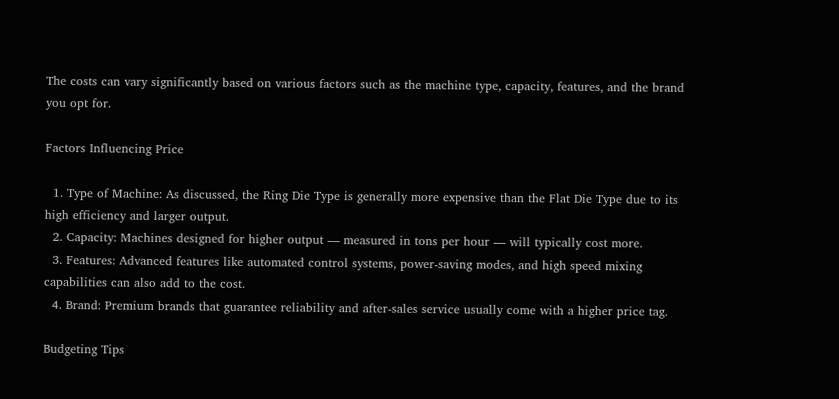The costs can vary significantly based on various factors such as the machine type, capacity, features, and the brand you opt for.

Factors Influencing Price

  1. Type of Machine: As discussed, the Ring Die Type is generally more expensive than the Flat Die Type due to its high efficiency and larger output.
  2. Capacity: Machines designed for higher output — measured in tons per hour — will typically cost more.
  3. Features: Advanced features like automated control systems, power-saving modes, and high speed mixing capabilities can also add to the cost.
  4. Brand: Premium brands that guarantee reliability and after-sales service usually come with a higher price tag.

Budgeting Tips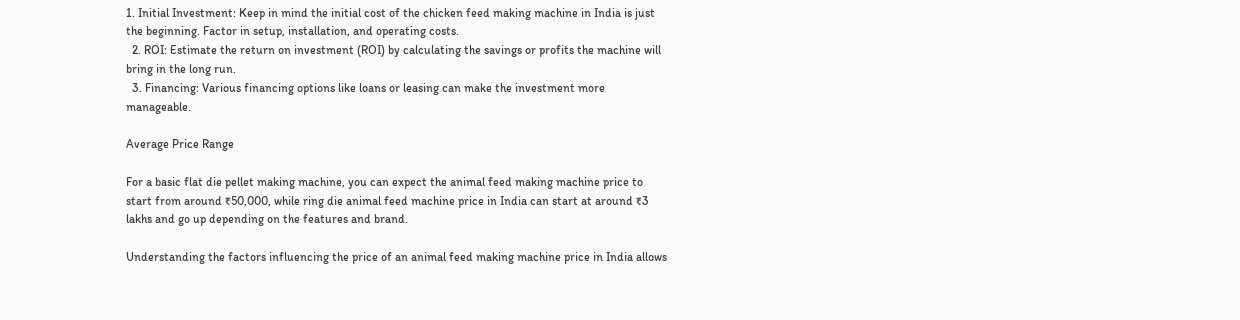1. Initial Investment: Keep in mind the initial cost of the chicken feed making machine in India is just the beginning. Factor in setup, installation, and operating costs.
  2. ROI: Estimate the return on investment (ROI) by calculating the savings or profits the machine will bring in the long run.
  3. Financing: Various financing options like loans or leasing can make the investment more manageable.

Average Price Range

For a basic flat die pellet making machine, you can expect the animal feed making machine price to start from around ₹50,000, while ring die animal feed machine price in India can start at around ₹3 lakhs and go up depending on the features and brand.

Understanding the factors influencing the price of an animal feed making machine price in India allows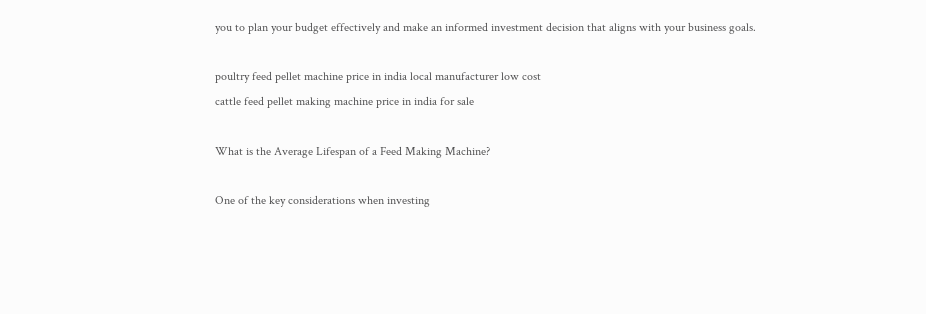you to plan your budget effectively and make an informed investment decision that aligns with your business goals.

poultry feed pellet machine price in india local manufacturer low cost
cattle feed pellet making machine price in india for sale

What is the Average Lifespan of a Feed Making Machine?

One of the key considerations when investing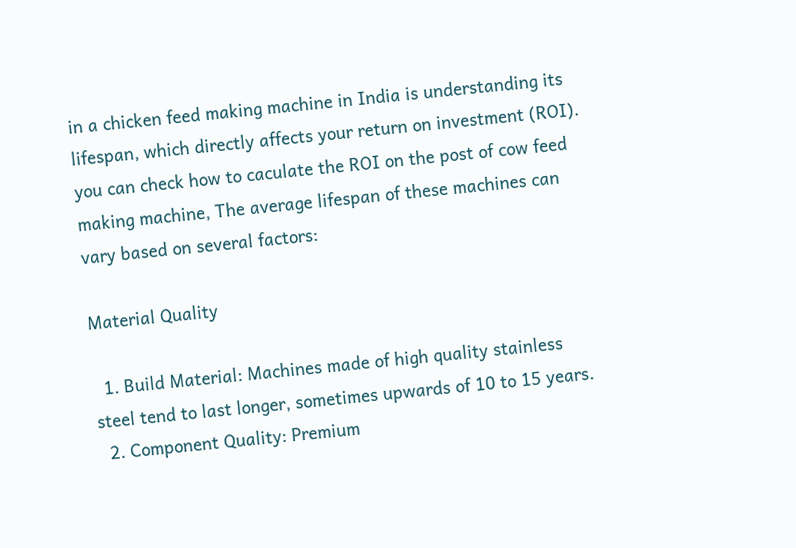in a chicken feed making machine in India is understanding its lifespan, which directly affects your return on investment (ROI). you can check how to caculate the ROI on the post of cow feed making machine, The average lifespan of these machines can vary based on several factors:

Material Quality

  1. Build Material: Machines made of high quality stainless steel tend to last longer, sometimes upwards of 10 to 15 years.
  2. Component Quality: Premium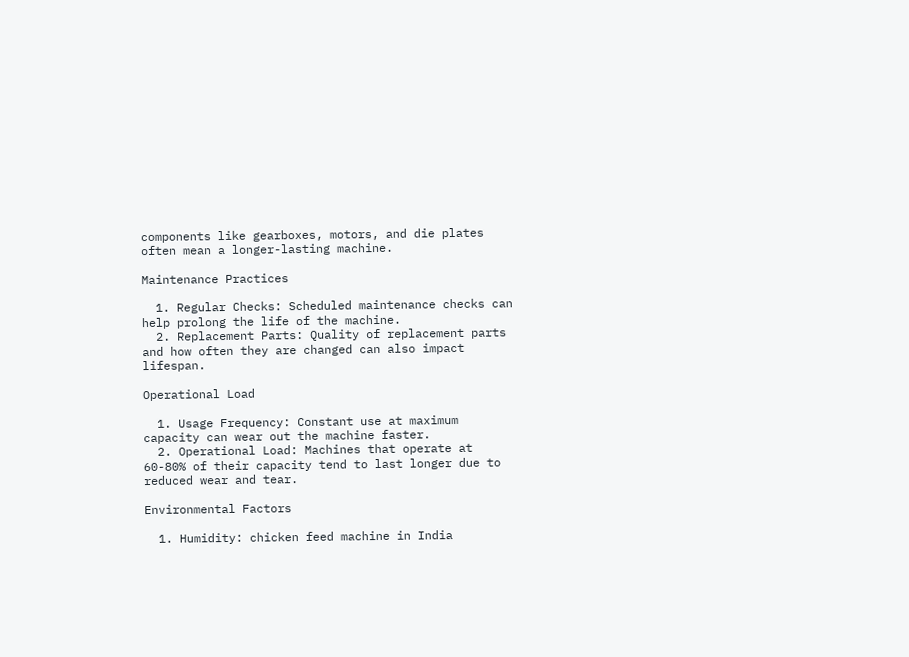components like gearboxes, motors, and die plates often mean a longer-lasting machine.

Maintenance Practices

  1. Regular Checks: Scheduled maintenance checks can help prolong the life of the machine.
  2. Replacement Parts: Quality of replacement parts and how often they are changed can also impact lifespan.

Operational Load

  1. Usage Frequency: Constant use at maximum capacity can wear out the machine faster.
  2. Operational Load: Machines that operate at 60-80% of their capacity tend to last longer due to reduced wear and tear.

Environmental Factors

  1. Humidity: chicken feed machine in India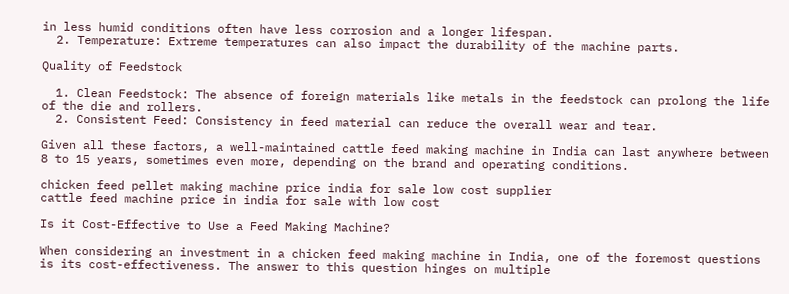in less humid conditions often have less corrosion and a longer lifespan.
  2. Temperature: Extreme temperatures can also impact the durability of the machine parts.

Quality of Feedstock

  1. Clean Feedstock: The absence of foreign materials like metals in the feedstock can prolong the life of the die and rollers.
  2. Consistent Feed: Consistency in feed material can reduce the overall wear and tear.

Given all these factors, a well-maintained cattle feed making machine in India can last anywhere between 8 to 15 years, sometimes even more, depending on the brand and operating conditions.

chicken feed pellet making machine price india for sale low cost supplier
cattle feed machine price in india for sale with low cost

Is it Cost-Effective to Use a Feed Making Machine?

When considering an investment in a chicken feed making machine in India, one of the foremost questions is its cost-effectiveness. The answer to this question hinges on multiple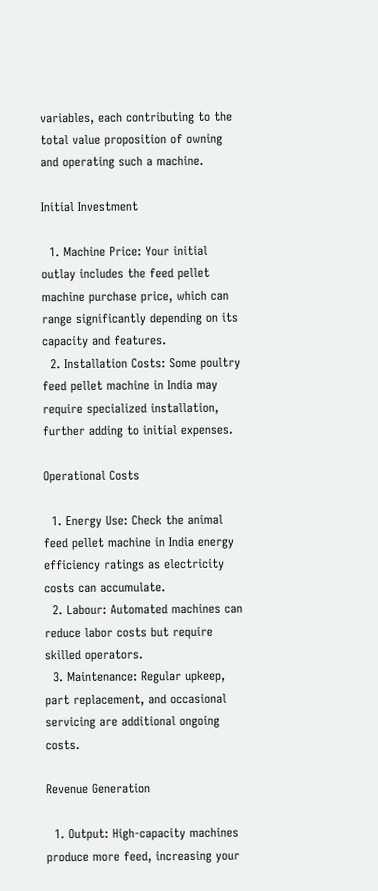variables, each contributing to the total value proposition of owning and operating such a machine.

Initial Investment

  1. Machine Price: Your initial outlay includes the feed pellet machine purchase price, which can range significantly depending on its capacity and features.
  2. Installation Costs: Some poultry feed pellet machine in India may require specialized installation, further adding to initial expenses.

Operational Costs

  1. Energy Use: Check the animal feed pellet machine in India energy efficiency ratings as electricity costs can accumulate.
  2. Labour: Automated machines can reduce labor costs but require skilled operators.
  3. Maintenance: Regular upkeep, part replacement, and occasional servicing are additional ongoing costs.

Revenue Generation

  1. Output: High-capacity machines produce more feed, increasing your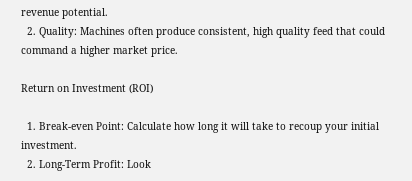revenue potential.
  2. Quality: Machines often produce consistent, high quality feed that could command a higher market price.

Return on Investment (ROI)

  1. Break-even Point: Calculate how long it will take to recoup your initial investment.
  2. Long-Term Profit: Look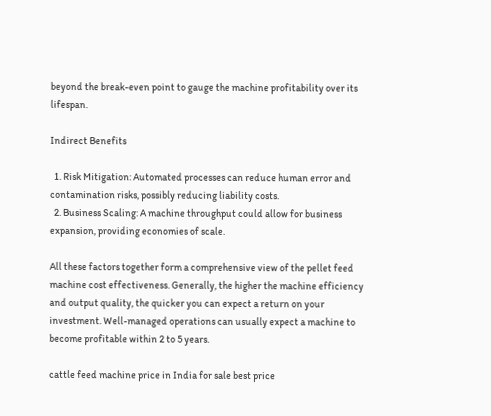beyond the break-even point to gauge the machine profitability over its lifespan.

Indirect Benefits

  1. Risk Mitigation: Automated processes can reduce human error and contamination risks, possibly reducing liability costs.
  2. Business Scaling: A machine throughput could allow for business expansion, providing economies of scale.

All these factors together form a comprehensive view of the pellet feed machine cost effectiveness. Generally, the higher the machine efficiency and output quality, the quicker you can expect a return on your investment. Well-managed operations can usually expect a machine to become profitable within 2 to 5 years.

cattle feed machine price in India for sale best price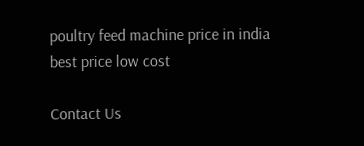poultry feed machine price in india best price low cost

Contact Us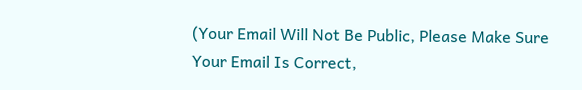(Your Email Will Not Be Public, Please Make Sure Your Email Is Correct,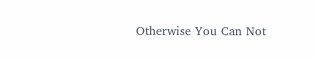Otherwise You Can Not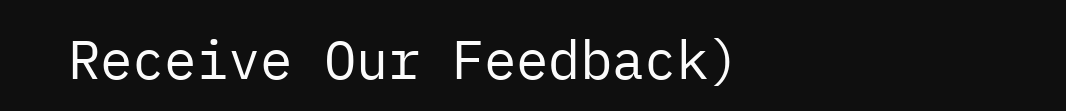Receive Our Feedback)